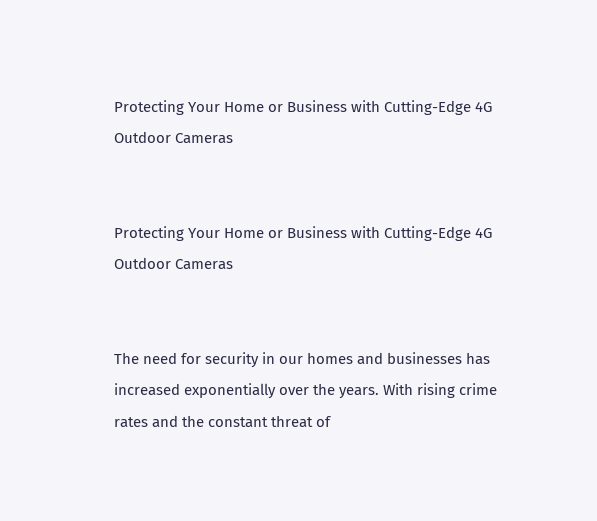Protecting Your Home or Business with Cutting-Edge 4G Outdoor Cameras


Protecting Your Home or Business with Cutting-Edge 4G Outdoor Cameras


The need for security in our homes and businesses has increased exponentially over the years. With rising crime rates and the constant threat of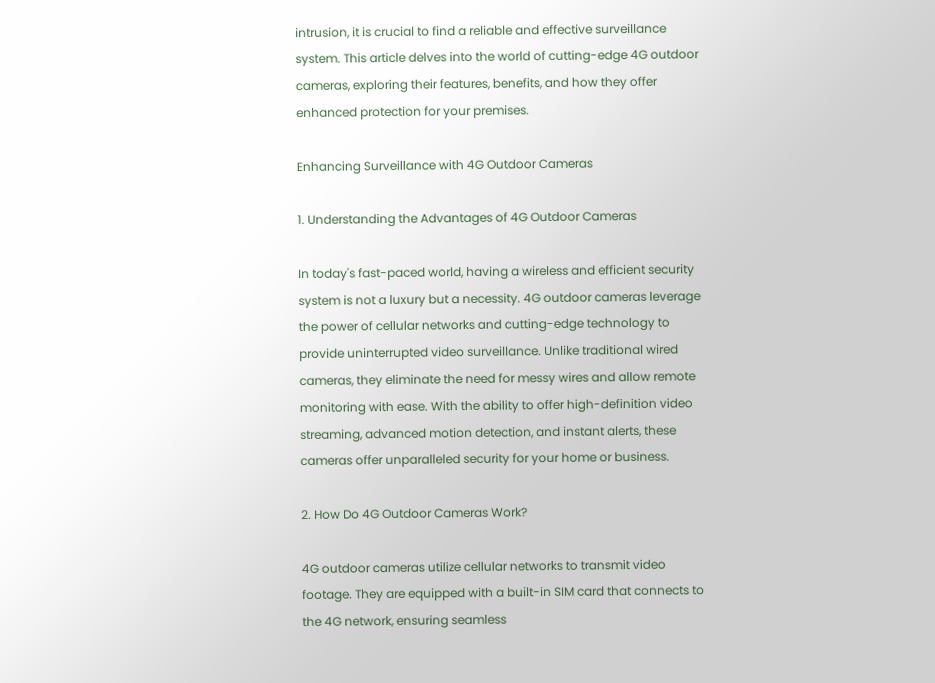intrusion, it is crucial to find a reliable and effective surveillance system. This article delves into the world of cutting-edge 4G outdoor cameras, exploring their features, benefits, and how they offer enhanced protection for your premises.

Enhancing Surveillance with 4G Outdoor Cameras

1. Understanding the Advantages of 4G Outdoor Cameras

In today's fast-paced world, having a wireless and efficient security system is not a luxury but a necessity. 4G outdoor cameras leverage the power of cellular networks and cutting-edge technology to provide uninterrupted video surveillance. Unlike traditional wired cameras, they eliminate the need for messy wires and allow remote monitoring with ease. With the ability to offer high-definition video streaming, advanced motion detection, and instant alerts, these cameras offer unparalleled security for your home or business.

2. How Do 4G Outdoor Cameras Work?

4G outdoor cameras utilize cellular networks to transmit video footage. They are equipped with a built-in SIM card that connects to the 4G network, ensuring seamless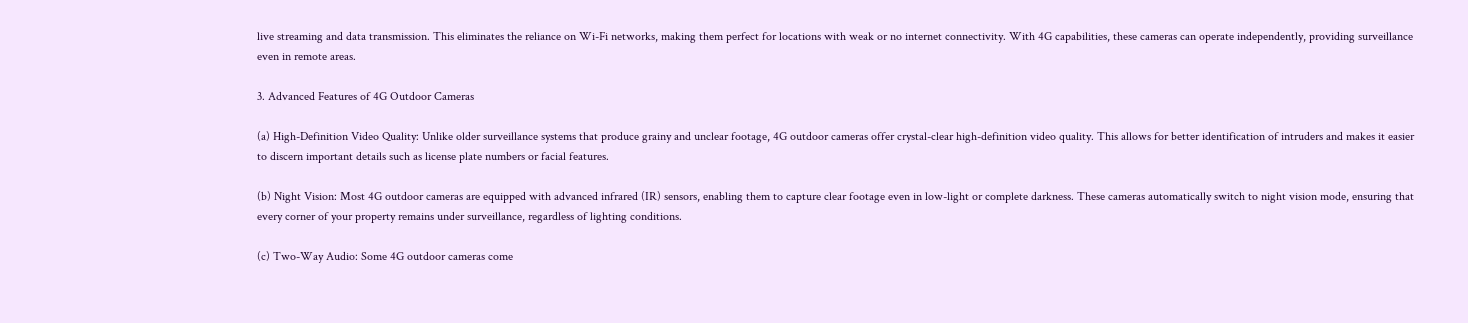live streaming and data transmission. This eliminates the reliance on Wi-Fi networks, making them perfect for locations with weak or no internet connectivity. With 4G capabilities, these cameras can operate independently, providing surveillance even in remote areas.

3. Advanced Features of 4G Outdoor Cameras

(a) High-Definition Video Quality: Unlike older surveillance systems that produce grainy and unclear footage, 4G outdoor cameras offer crystal-clear high-definition video quality. This allows for better identification of intruders and makes it easier to discern important details such as license plate numbers or facial features.

(b) Night Vision: Most 4G outdoor cameras are equipped with advanced infrared (IR) sensors, enabling them to capture clear footage even in low-light or complete darkness. These cameras automatically switch to night vision mode, ensuring that every corner of your property remains under surveillance, regardless of lighting conditions.

(c) Two-Way Audio: Some 4G outdoor cameras come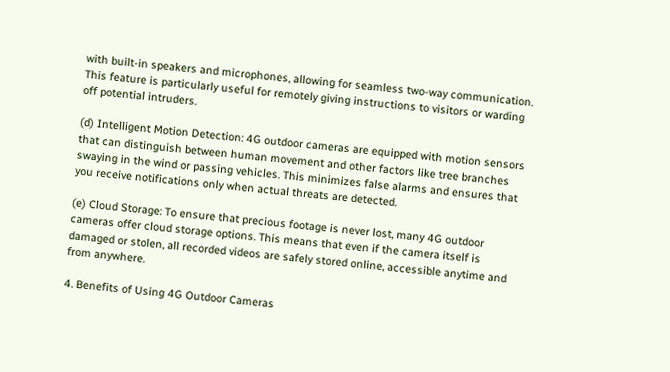with built-in speakers and microphones, allowing for seamless two-way communication. This feature is particularly useful for remotely giving instructions to visitors or warding off potential intruders.

(d) Intelligent Motion Detection: 4G outdoor cameras are equipped with motion sensors that can distinguish between human movement and other factors like tree branches swaying in the wind or passing vehicles. This minimizes false alarms and ensures that you receive notifications only when actual threats are detected.

(e) Cloud Storage: To ensure that precious footage is never lost, many 4G outdoor cameras offer cloud storage options. This means that even if the camera itself is damaged or stolen, all recorded videos are safely stored online, accessible anytime and from anywhere.

4. Benefits of Using 4G Outdoor Cameras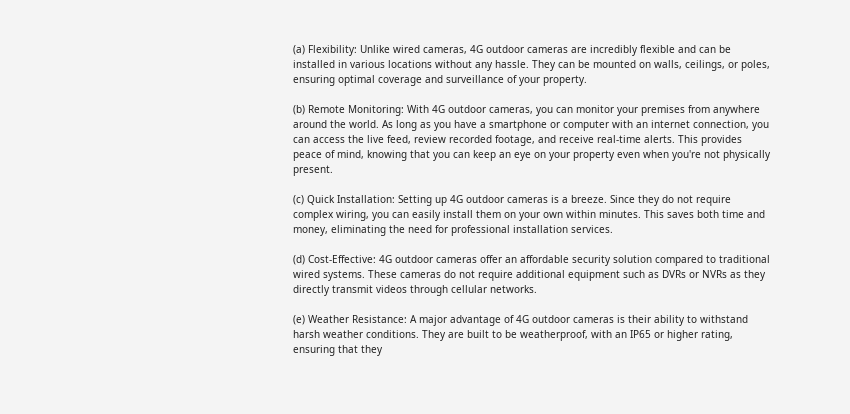(a) Flexibility: Unlike wired cameras, 4G outdoor cameras are incredibly flexible and can be installed in various locations without any hassle. They can be mounted on walls, ceilings, or poles, ensuring optimal coverage and surveillance of your property.

(b) Remote Monitoring: With 4G outdoor cameras, you can monitor your premises from anywhere around the world. As long as you have a smartphone or computer with an internet connection, you can access the live feed, review recorded footage, and receive real-time alerts. This provides peace of mind, knowing that you can keep an eye on your property even when you're not physically present.

(c) Quick Installation: Setting up 4G outdoor cameras is a breeze. Since they do not require complex wiring, you can easily install them on your own within minutes. This saves both time and money, eliminating the need for professional installation services.

(d) Cost-Effective: 4G outdoor cameras offer an affordable security solution compared to traditional wired systems. These cameras do not require additional equipment such as DVRs or NVRs as they directly transmit videos through cellular networks.

(e) Weather Resistance: A major advantage of 4G outdoor cameras is their ability to withstand harsh weather conditions. They are built to be weatherproof, with an IP65 or higher rating, ensuring that they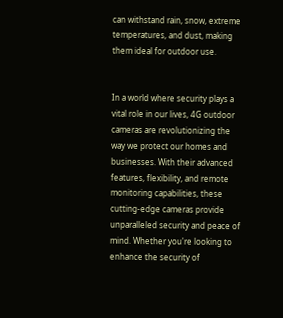can withstand rain, snow, extreme temperatures, and dust, making them ideal for outdoor use.


In a world where security plays a vital role in our lives, 4G outdoor cameras are revolutionizing the way we protect our homes and businesses. With their advanced features, flexibility, and remote monitoring capabilities, these cutting-edge cameras provide unparalleled security and peace of mind. Whether you're looking to enhance the security of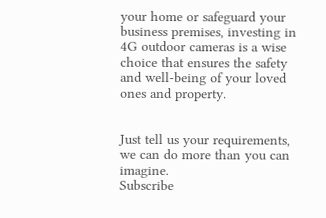your home or safeguard your business premises, investing in 4G outdoor cameras is a wise choice that ensures the safety and well-being of your loved ones and property.


Just tell us your requirements, we can do more than you can imagine.
Subscribe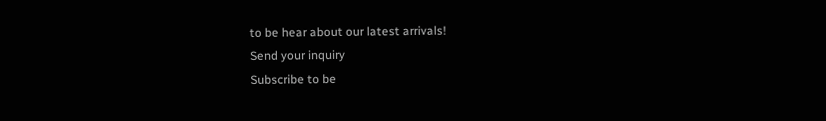to be hear about our latest arrivals!
Send your inquiry
Subscribe to be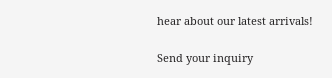hear about our latest arrivals!

Send your inquiry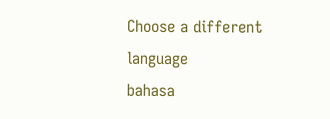Choose a different language
bahasa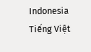Indonesia
Tiếng Việt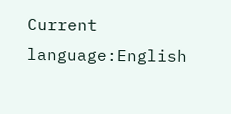Current language:English